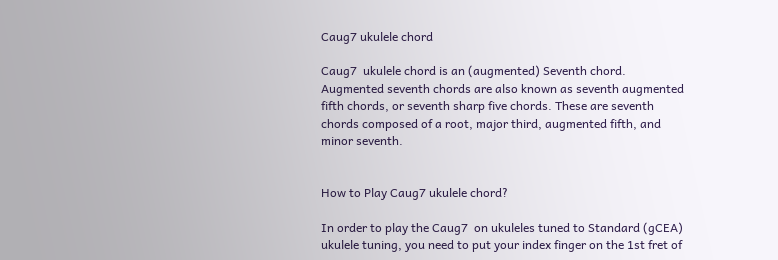Caug7 ukulele chord

Caug7  ukulele chord is an (augmented) Seventh chord. Augmented seventh chords are also known as seventh augmented fifth chords, or seventh sharp five chords. These are seventh chords composed of a root, major third, augmented fifth, and minor seventh.


How to Play Caug7 ukulele chord?

In order to play the Caug7  on ukuleles tuned to Standard (gCEA) ukulele tuning, you need to put your index finger on the 1st fret of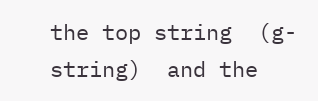the top string  (g-string)  and the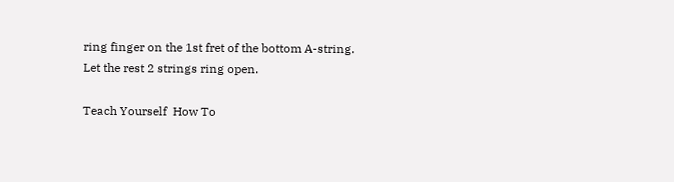ring finger on the 1st fret of the bottom A-string. Let the rest 2 strings ring open.

Teach Yourself  How To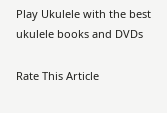Play Ukulele with the best ukulele books and DVDs

Rate This Article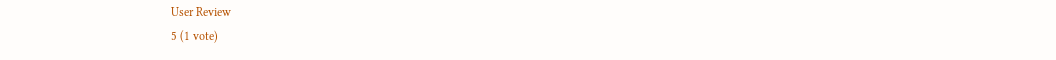User Review
5 (1 vote)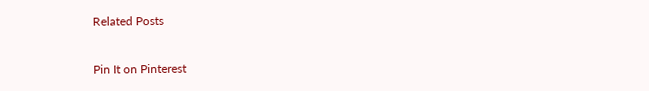Related Posts

Pin It on Pinterest